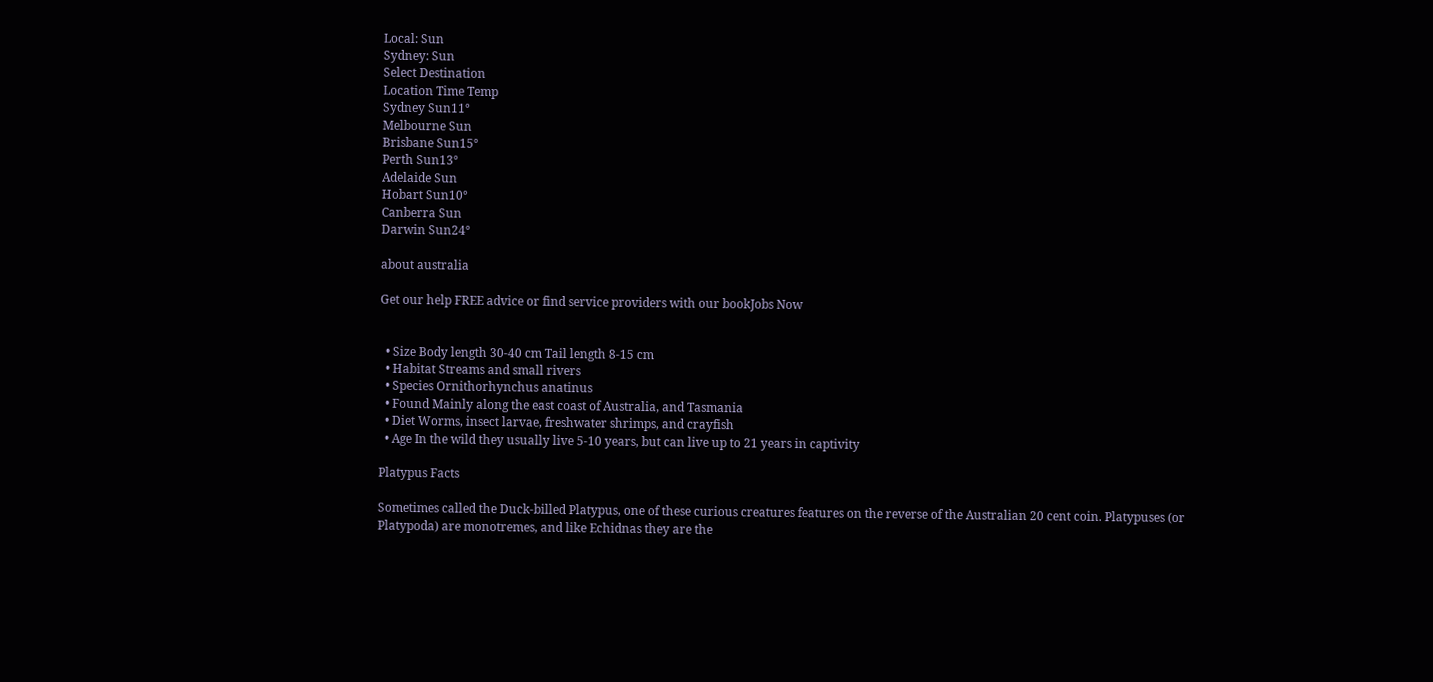Local: Sun
Sydney: Sun
Select Destination
Location Time Temp
Sydney Sun11°
Melbourne Sun
Brisbane Sun15°
Perth Sun13°
Adelaide Sun
Hobart Sun10°
Canberra Sun
Darwin Sun24°

about australia

Get our help FREE advice or find service providers with our bookJobs Now


  • Size Body length 30-40 cm Tail length 8-15 cm
  • Habitat Streams and small rivers
  • Species Ornithorhynchus anatinus
  • Found Mainly along the east coast of Australia, and Tasmania
  • Diet Worms, insect larvae, freshwater shrimps, and crayfish
  • Age In the wild they usually live 5-10 years, but can live up to 21 years in captivity

Platypus Facts

Sometimes called the Duck-billed Platypus, one of these curious creatures features on the reverse of the Australian 20 cent coin. Platypuses (or Platypoda) are monotremes, and like Echidnas they are the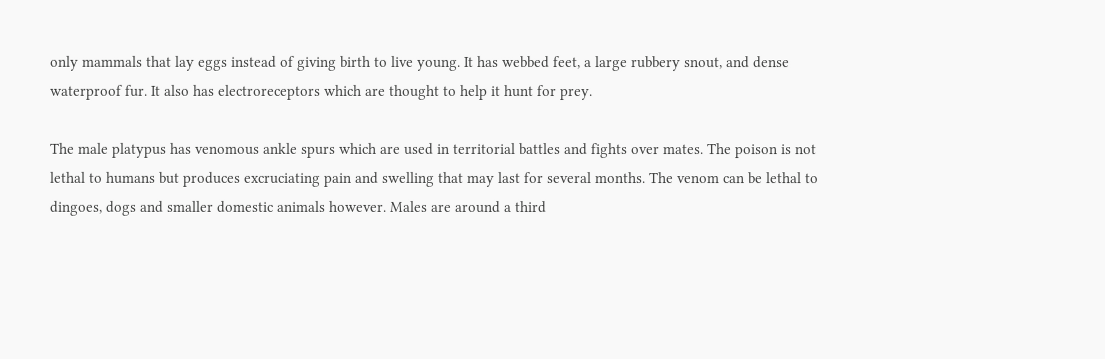only mammals that lay eggs instead of giving birth to live young. It has webbed feet, a large rubbery snout, and dense waterproof fur. It also has electroreceptors which are thought to help it hunt for prey.

The male platypus has venomous ankle spurs which are used in territorial battles and fights over mates. The poison is not lethal to humans but produces excruciating pain and swelling that may last for several months. The venom can be lethal to dingoes, dogs and smaller domestic animals however. Males are around a third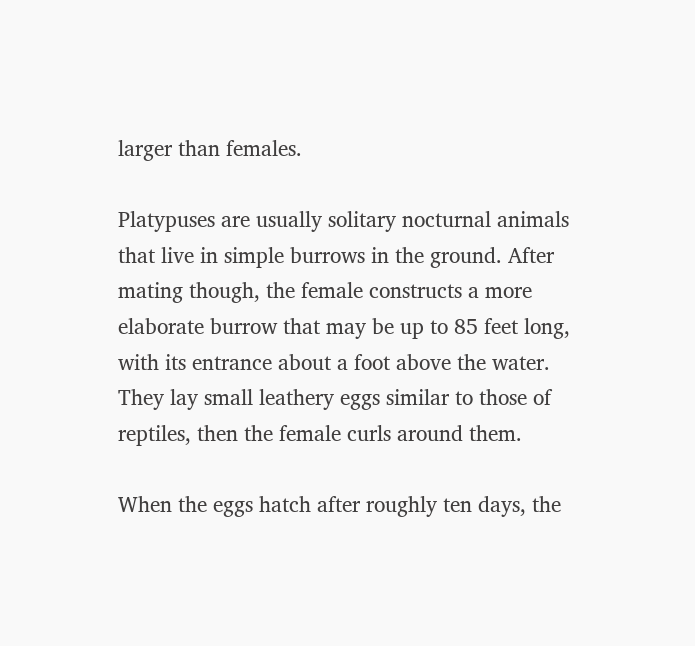larger than females.

Platypuses are usually solitary nocturnal animals that live in simple burrows in the ground. After mating though, the female constructs a more elaborate burrow that may be up to 85 feet long, with its entrance about a foot above the water. They lay small leathery eggs similar to those of reptiles, then the female curls around them.

When the eggs hatch after roughly ten days, the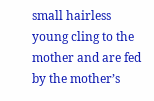small hairless young cling to the mother and are fed by the mother’s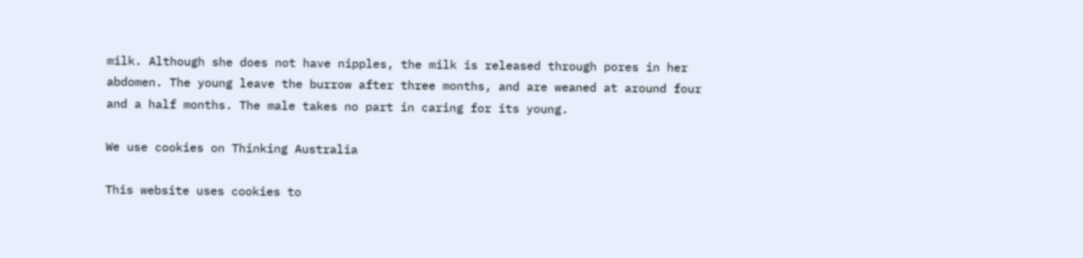milk. Although she does not have nipples, the milk is released through pores in her abdomen. The young leave the burrow after three months, and are weaned at around four and a half months. The male takes no part in caring for its young.

We use cookies on Thinking Australia

This website uses cookies to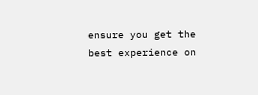ensure you get the best experience on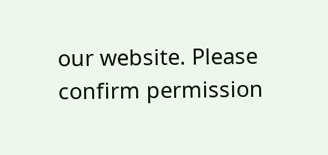our website. Please confirm permission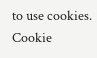to use cookies.
Cookie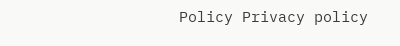Policy Privacy policy